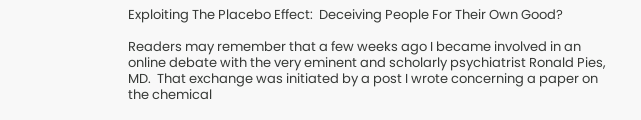Exploiting The Placebo Effect:  Deceiving People For Their Own Good?

Readers may remember that a few weeks ago I became involved in an online debate with the very eminent and scholarly psychiatrist Ronald Pies, MD.  That exchange was initiated by a post I wrote concerning a paper on the chemical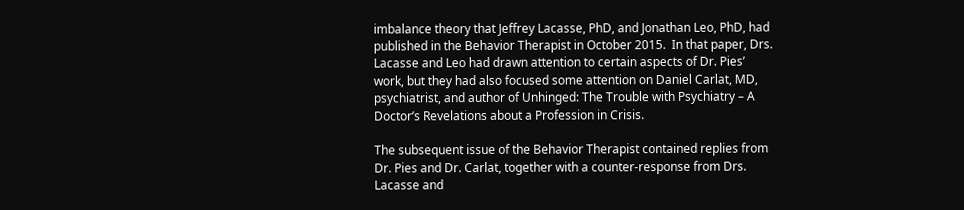imbalance theory that Jeffrey Lacasse, PhD, and Jonathan Leo, PhD, had published in the Behavior Therapist in October 2015.  In that paper, Drs. Lacasse and Leo had drawn attention to certain aspects of Dr. Pies’ work, but they had also focused some attention on Daniel Carlat, MD, psychiatrist, and author of Unhinged: The Trouble with Psychiatry – A Doctor’s Revelations about a Profession in Crisis.

The subsequent issue of the Behavior Therapist contained replies from Dr. Pies and Dr. Carlat, together with a counter-response from Drs. Lacasse and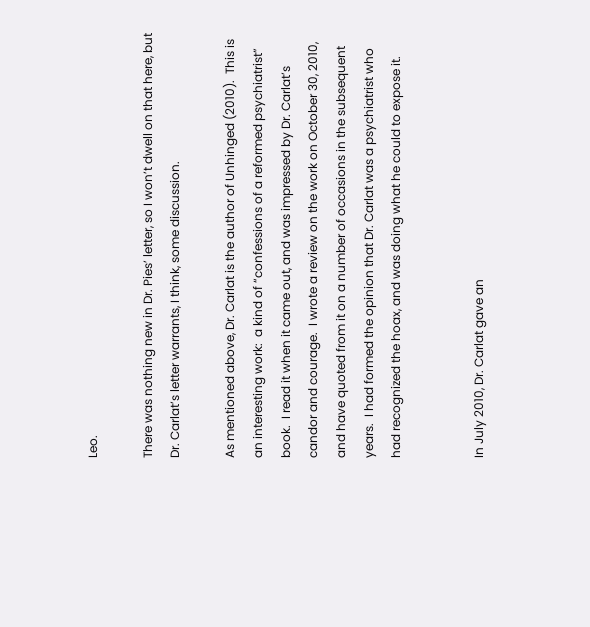Leo.

There was nothing new in Dr. Pies’ letter, so I won’t dwell on that here, but Dr. Carlat’s letter warrants, I think, some discussion.

As mentioned above, Dr. Carlat is the author of Unhinged (2010).  This is an interesting work:  a kind of “confessions of a reformed psychiatrist” book.  I read it when it came out, and was impressed by Dr. Carlat’s candor and courage.  I wrote a review on the work on October 30, 2010, and have quoted from it on a number of occasions in the subsequent years.  I had formed the opinion that Dr. Carlat was a psychiatrist who had recognized the hoax, and was doing what he could to expose it.


In July 2010, Dr. Carlat gave an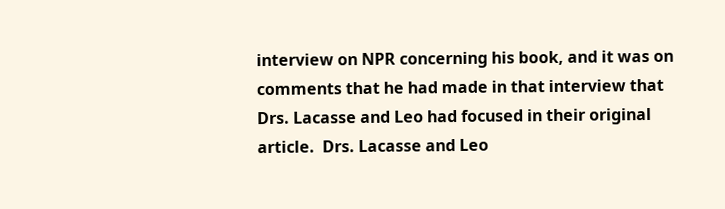interview on NPR concerning his book, and it was on comments that he had made in that interview that Drs. Lacasse and Leo had focused in their original article.  Drs. Lacasse and Leo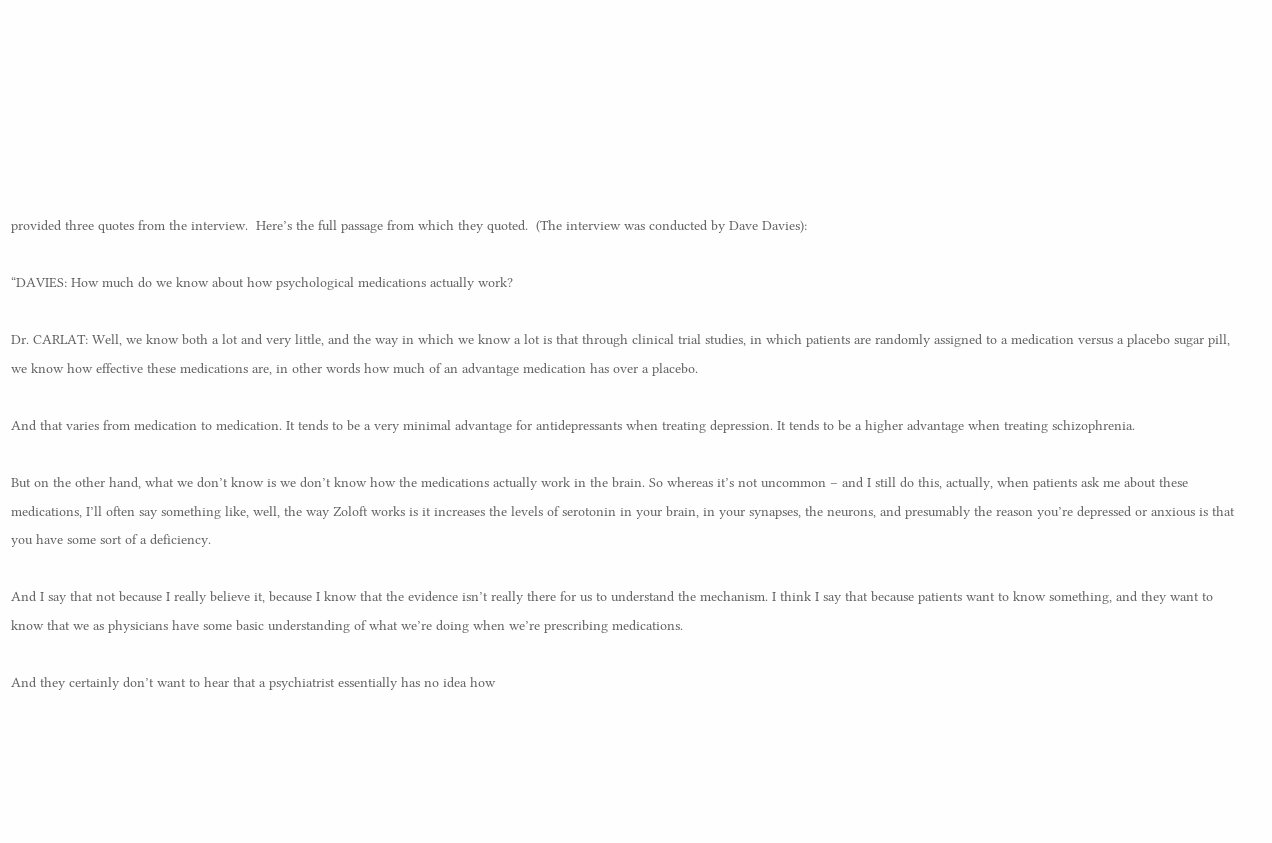provided three quotes from the interview.  Here’s the full passage from which they quoted.  (The interview was conducted by Dave Davies):

“DAVIES: How much do we know about how psychological medications actually work?

Dr. CARLAT: Well, we know both a lot and very little, and the way in which we know a lot is that through clinical trial studies, in which patients are randomly assigned to a medication versus a placebo sugar pill, we know how effective these medications are, in other words how much of an advantage medication has over a placebo.

And that varies from medication to medication. It tends to be a very minimal advantage for antidepressants when treating depression. It tends to be a higher advantage when treating schizophrenia.

But on the other hand, what we don’t know is we don’t know how the medications actually work in the brain. So whereas it’s not uncommon – and I still do this, actually, when patients ask me about these medications, I’ll often say something like, well, the way Zoloft works is it increases the levels of serotonin in your brain, in your synapses, the neurons, and presumably the reason you’re depressed or anxious is that you have some sort of a deficiency.

And I say that not because I really believe it, because I know that the evidence isn’t really there for us to understand the mechanism. I think I say that because patients want to know something, and they want to know that we as physicians have some basic understanding of what we’re doing when we’re prescribing medications.

And they certainly don’t want to hear that a psychiatrist essentially has no idea how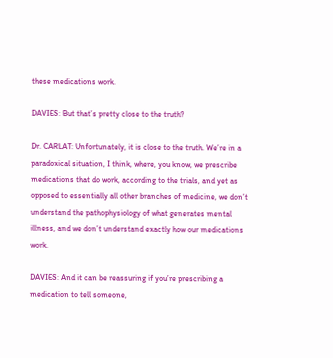these medications work.

DAVIES: But that’s pretty close to the truth?

Dr. CARLAT: Unfortunately, it is close to the truth. We’re in a paradoxical situation, I think, where, you know, we prescribe medications that do work, according to the trials, and yet as opposed to essentially all other branches of medicine, we don’t understand the pathophysiology of what generates mental illness, and we don’t understand exactly how our medications work.

DAVIES: And it can be reassuring if you’re prescribing a medication to tell someone,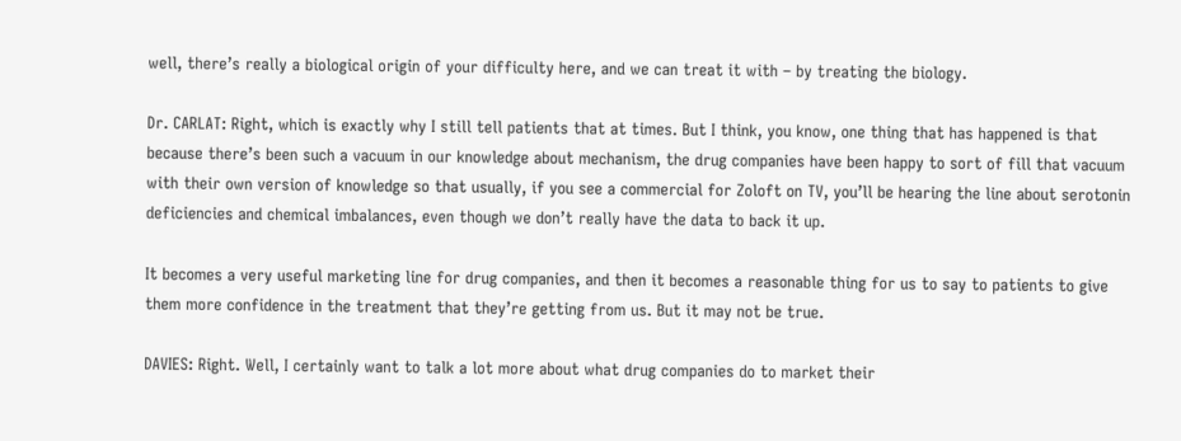well, there’s really a biological origin of your difficulty here, and we can treat it with – by treating the biology.

Dr. CARLAT: Right, which is exactly why I still tell patients that at times. But I think, you know, one thing that has happened is that because there’s been such a vacuum in our knowledge about mechanism, the drug companies have been happy to sort of fill that vacuum with their own version of knowledge so that usually, if you see a commercial for Zoloft on TV, you’ll be hearing the line about serotonin deficiencies and chemical imbalances, even though we don’t really have the data to back it up.

It becomes a very useful marketing line for drug companies, and then it becomes a reasonable thing for us to say to patients to give them more confidence in the treatment that they’re getting from us. But it may not be true.

DAVIES: Right. Well, I certainly want to talk a lot more about what drug companies do to market their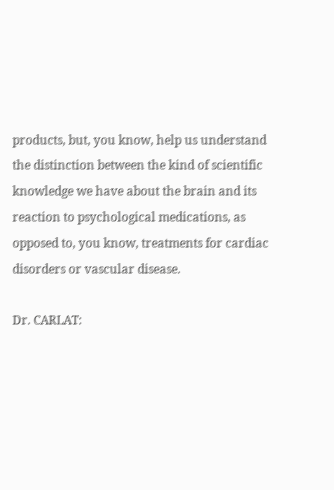products, but, you know, help us understand the distinction between the kind of scientific knowledge we have about the brain and its reaction to psychological medications, as opposed to, you know, treatments for cardiac disorders or vascular disease.

Dr. CARLAT: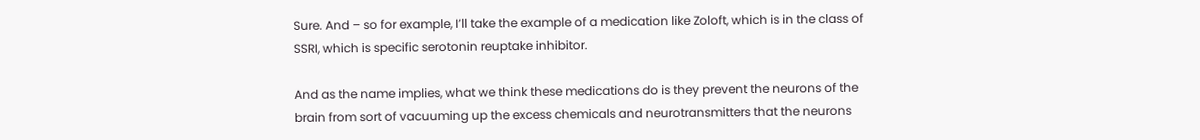Sure. And – so for example, I’ll take the example of a medication like Zoloft, which is in the class of SSRI, which is specific serotonin reuptake inhibitor.

And as the name implies, what we think these medications do is they prevent the neurons of the brain from sort of vacuuming up the excess chemicals and neurotransmitters that the neurons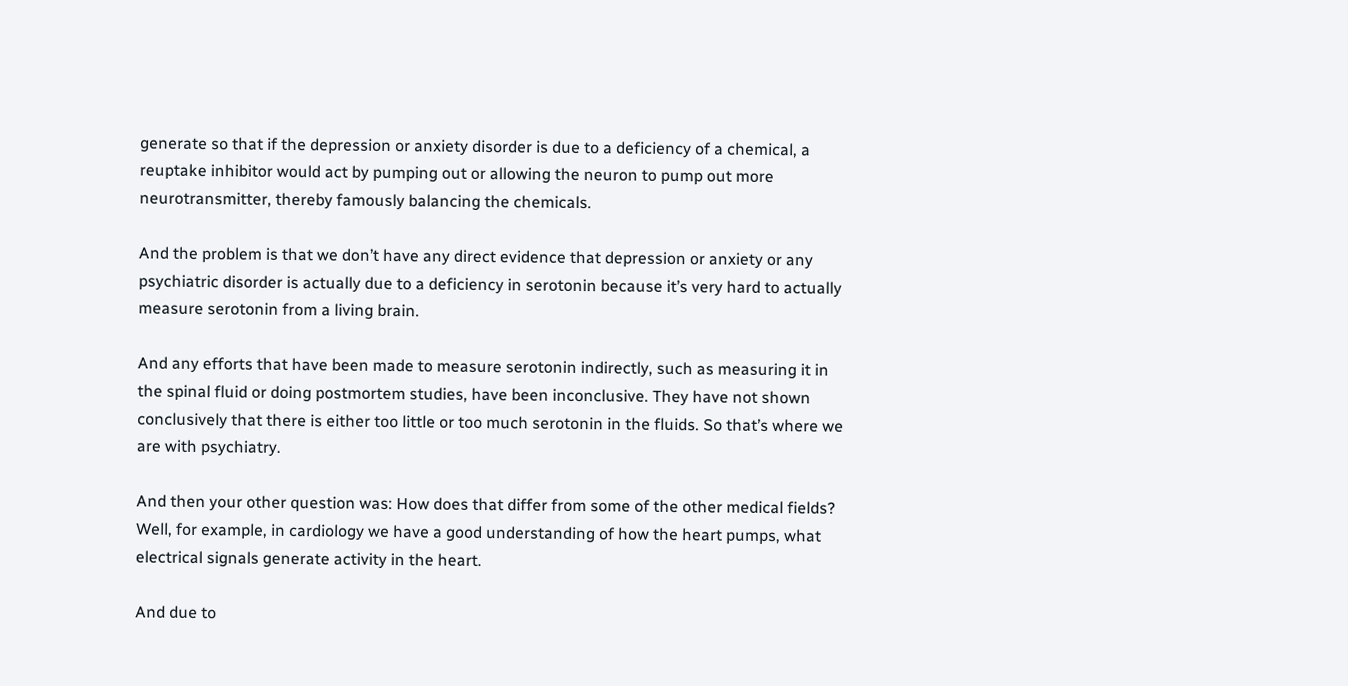generate so that if the depression or anxiety disorder is due to a deficiency of a chemical, a reuptake inhibitor would act by pumping out or allowing the neuron to pump out more neurotransmitter, thereby famously balancing the chemicals.

And the problem is that we don’t have any direct evidence that depression or anxiety or any psychiatric disorder is actually due to a deficiency in serotonin because it’s very hard to actually measure serotonin from a living brain.

And any efforts that have been made to measure serotonin indirectly, such as measuring it in the spinal fluid or doing postmortem studies, have been inconclusive. They have not shown conclusively that there is either too little or too much serotonin in the fluids. So that’s where we are with psychiatry.

And then your other question was: How does that differ from some of the other medical fields? Well, for example, in cardiology we have a good understanding of how the heart pumps, what electrical signals generate activity in the heart.

And due to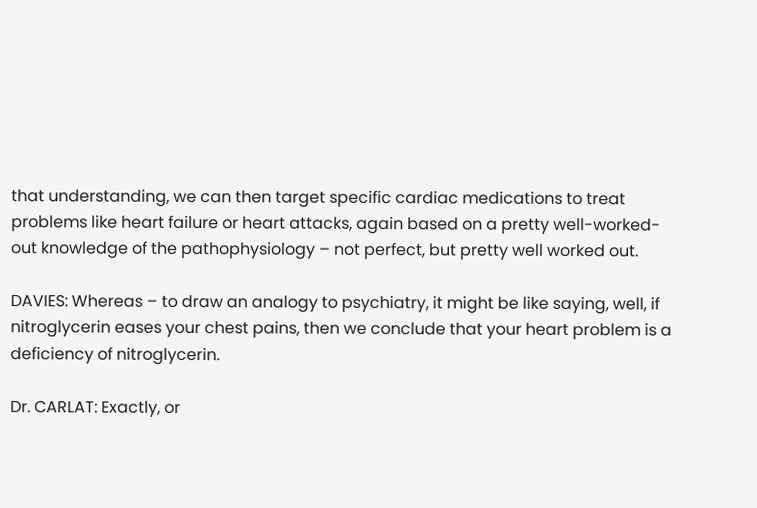that understanding, we can then target specific cardiac medications to treat problems like heart failure or heart attacks, again based on a pretty well-worked-out knowledge of the pathophysiology – not perfect, but pretty well worked out.

DAVIES: Whereas – to draw an analogy to psychiatry, it might be like saying, well, if nitroglycerin eases your chest pains, then we conclude that your heart problem is a deficiency of nitroglycerin.

Dr. CARLAT: Exactly, or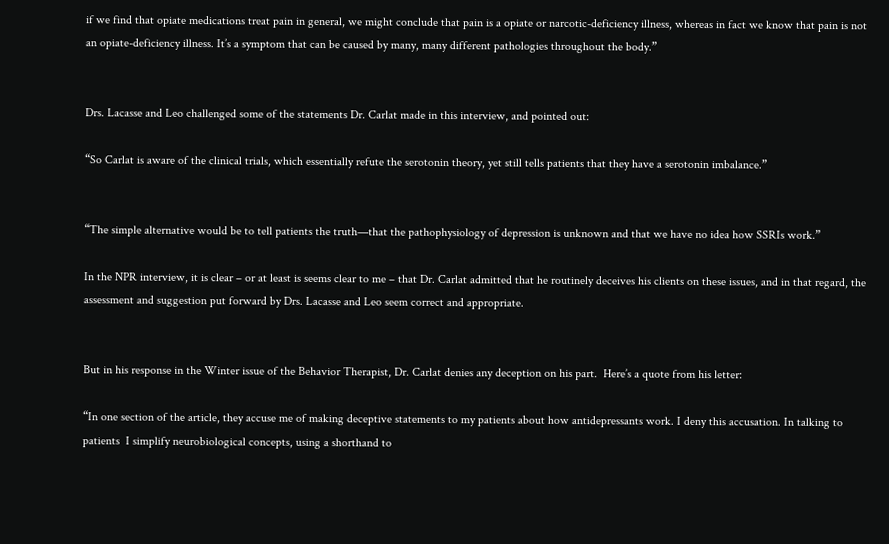if we find that opiate medications treat pain in general, we might conclude that pain is a opiate or narcotic-deficiency illness, whereas in fact we know that pain is not an opiate-deficiency illness. It’s a symptom that can be caused by many, many different pathologies throughout the body.”


Drs. Lacasse and Leo challenged some of the statements Dr. Carlat made in this interview, and pointed out:

“So Carlat is aware of the clinical trials, which essentially refute the serotonin theory, yet still tells patients that they have a serotonin imbalance.”


“The simple alternative would be to tell patients the truth—that the pathophysiology of depression is unknown and that we have no idea how SSRIs work.”

In the NPR interview, it is clear – or at least is seems clear to me – that Dr. Carlat admitted that he routinely deceives his clients on these issues, and in that regard, the assessment and suggestion put forward by Drs. Lacasse and Leo seem correct and appropriate.


But in his response in the Winter issue of the Behavior Therapist, Dr. Carlat denies any deception on his part.  Here’s a quote from his letter:

“In one section of the article, they accuse me of making deceptive statements to my patients about how antidepressants work. I deny this accusation. In talking to patients  I simplify neurobiological concepts, using a shorthand to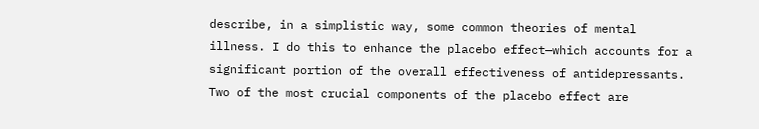describe, in a simplistic way, some common theories of mental illness. I do this to enhance the placebo effect—which accounts for a significant portion of the overall effectiveness of antidepressants.  Two of the most crucial components of the placebo effect are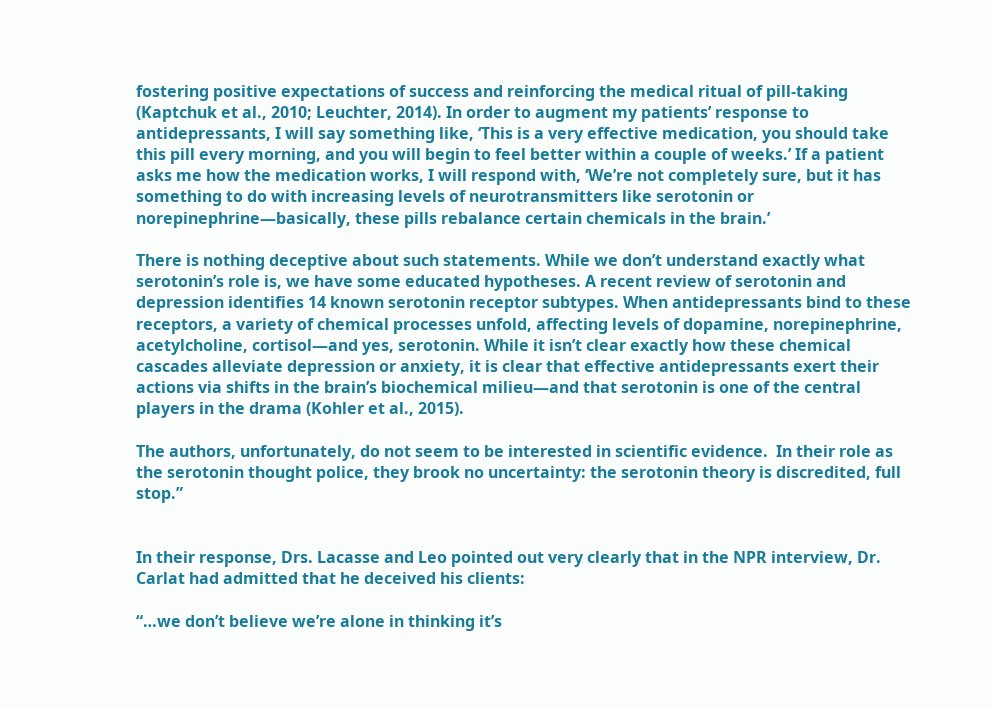fostering positive expectations of success and reinforcing the medical ritual of pill-taking (Kaptchuk et al., 2010; Leuchter, 2014). In order to augment my patients’ response to antidepressants, I will say something like, ‘This is a very effective medication, you should take this pill every morning, and you will begin to feel better within a couple of weeks.’ If a patient asks me how the medication works, I will respond with, ‘We’re not completely sure, but it has something to do with increasing levels of neurotransmitters like serotonin or norepinephrine—basically, these pills rebalance certain chemicals in the brain.’

There is nothing deceptive about such statements. While we don’t understand exactly what serotonin’s role is, we have some educated hypotheses. A recent review of serotonin and depression identifies 14 known serotonin receptor subtypes. When antidepressants bind to these receptors, a variety of chemical processes unfold, affecting levels of dopamine, norepinephrine, acetylcholine, cortisol—and yes, serotonin. While it isn’t clear exactly how these chemical cascades alleviate depression or anxiety, it is clear that effective antidepressants exert their actions via shifts in the brain’s biochemical milieu—and that serotonin is one of the central players in the drama (Kohler et al., 2015).

The authors, unfortunately, do not seem to be interested in scientific evidence.  In their role as the serotonin thought police, they brook no uncertainty: the serotonin theory is discredited, full stop.”


In their response, Drs. Lacasse and Leo pointed out very clearly that in the NPR interview, Dr. Carlat had admitted that he deceived his clients:

“…we don’t believe we’re alone in thinking it’s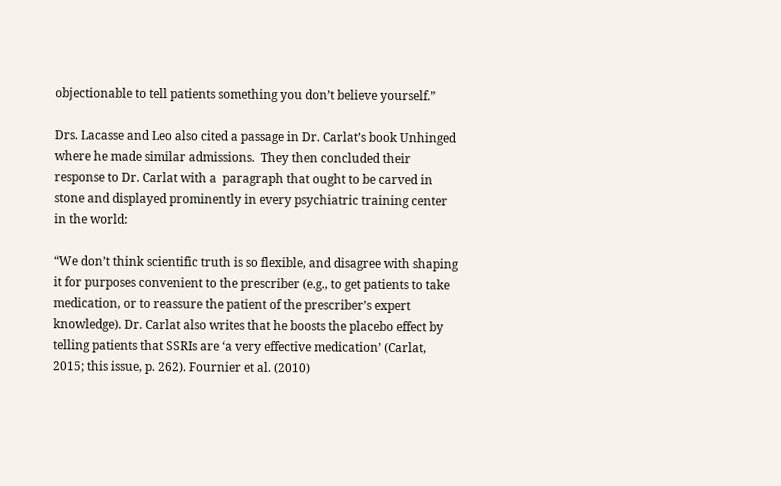objectionable to tell patients something you don’t believe yourself.”

Drs. Lacasse and Leo also cited a passage in Dr. Carlat’s book Unhinged where he made similar admissions.  They then concluded their response to Dr. Carlat with a  paragraph that ought to be carved in stone and displayed prominently in every psychiatric training center in the world:

“We don’t think scientific truth is so flexible, and disagree with shaping it for purposes convenient to the prescriber (e.g., to get patients to take medication, or to reassure the patient of the prescriber’s expert knowledge). Dr. Carlat also writes that he boosts the placebo effect by telling patients that SSRIs are ‘a very effective medication’ (Carlat, 2015; this issue, p. 262). Fournier et al. (2010)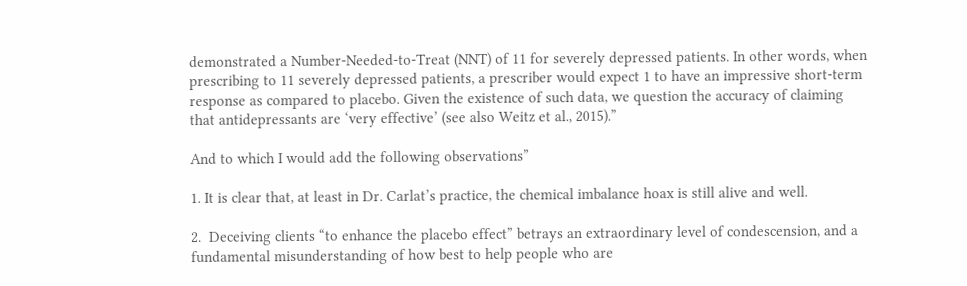demonstrated a Number-Needed-to-Treat (NNT) of 11 for severely depressed patients. In other words, when prescribing to 11 severely depressed patients, a prescriber would expect 1 to have an impressive short-term response as compared to placebo. Given the existence of such data, we question the accuracy of claiming that antidepressants are ‘very effective’ (see also Weitz et al., 2015).”

And to which I would add the following observations”

1. It is clear that, at least in Dr. Carlat’s practice, the chemical imbalance hoax is still alive and well.

2.  Deceiving clients “to enhance the placebo effect” betrays an extraordinary level of condescension, and a fundamental misunderstanding of how best to help people who are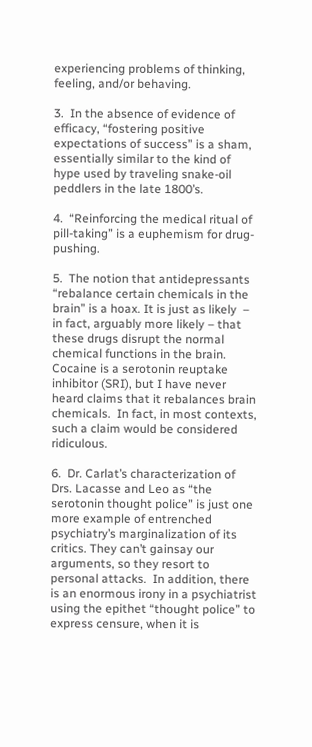experiencing problems of thinking, feeling, and/or behaving.

3.  In the absence of evidence of efficacy, “fostering positive expectations of success” is a sham, essentially similar to the kind of hype used by traveling snake-oil peddlers in the late 1800’s.

4.  “Reinforcing the medical ritual of pill-taking” is a euphemism for drug-pushing.

5.  The notion that antidepressants “rebalance certain chemicals in the brain” is a hoax. It is just as likely  – in fact, arguably more likely – that these drugs disrupt the normal chemical functions in the brain.  Cocaine is a serotonin reuptake inhibitor (SRI), but I have never heard claims that it rebalances brain chemicals.  In fact, in most contexts, such a claim would be considered ridiculous.

6.  Dr. Carlat’s characterization of Drs. Lacasse and Leo as “the serotonin thought police” is just one more example of entrenched psychiatry’s marginalization of its critics. They can’t gainsay our arguments, so they resort to personal attacks.  In addition, there is an enormous irony in a psychiatrist using the epithet “thought police” to express censure, when it is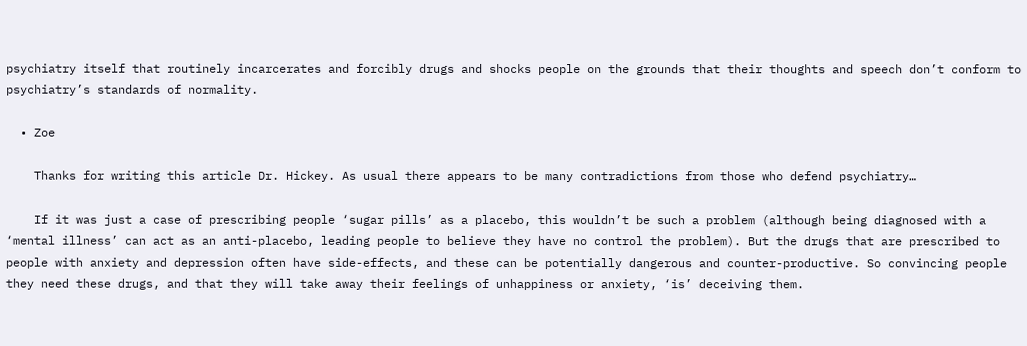psychiatry itself that routinely incarcerates and forcibly drugs and shocks people on the grounds that their thoughts and speech don’t conform to psychiatry’s standards of normality.

  • Zoe

    Thanks for writing this article Dr. Hickey. As usual there appears to be many contradictions from those who defend psychiatry…

    If it was just a case of prescribing people ‘sugar pills’ as a placebo, this wouldn’t be such a problem (although being diagnosed with a ‘mental illness’ can act as an anti-placebo, leading people to believe they have no control the problem). But the drugs that are prescribed to people with anxiety and depression often have side-effects, and these can be potentially dangerous and counter-productive. So convincing people they need these drugs, and that they will take away their feelings of unhappiness or anxiety, ‘is’ deceiving them.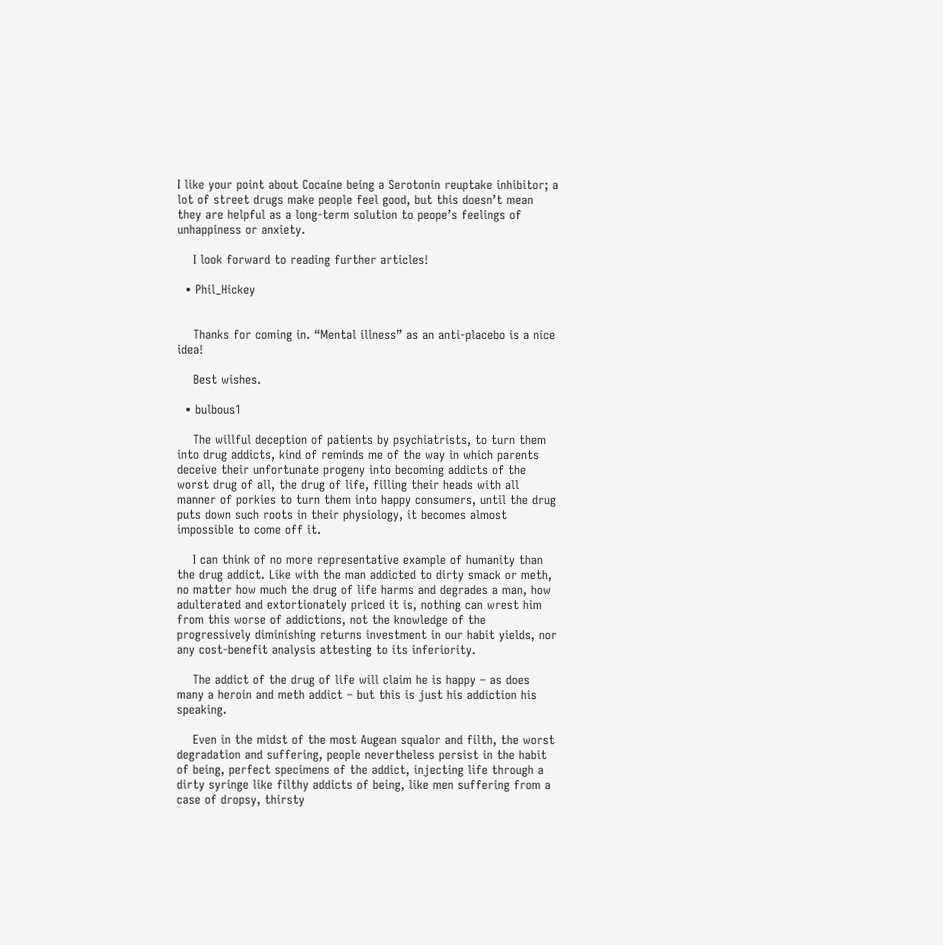I like your point about Cocaine being a Serotonin reuptake inhibitor; a lot of street drugs make people feel good, but this doesn’t mean they are helpful as a long-term solution to peope’s feelings of unhappiness or anxiety.

    I look forward to reading further articles!

  • Phil_Hickey


    Thanks for coming in. “Mental illness” as an anti-placebo is a nice idea!

    Best wishes.

  • bulbous1

    The willful deception of patients by psychiatrists, to turn them into drug addicts, kind of reminds me of the way in which parents deceive their unfortunate progeny into becoming addicts of the worst drug of all, the drug of life, filling their heads with all manner of porkies to turn them into happy consumers, until the drug puts down such roots in their physiology, it becomes almost impossible to come off it.

    I can think of no more representative example of humanity than the drug addict. Like with the man addicted to dirty smack or meth, no matter how much the drug of life harms and degrades a man, how adulterated and extortionately priced it is, nothing can wrest him from this worse of addictions, not the knowledge of the progressively diminishing returns investment in our habit yields, nor any cost-benefit analysis attesting to its inferiority.

    The addict of the drug of life will claim he is happy – as does many a heroin and meth addict – but this is just his addiction his speaking.

    Even in the midst of the most Augean squalor and filth, the worst degradation and suffering, people nevertheless persist in the habit of being, perfect specimens of the addict, injecting life through a dirty syringe like filthy addicts of being, like men suffering from a case of dropsy, thirsty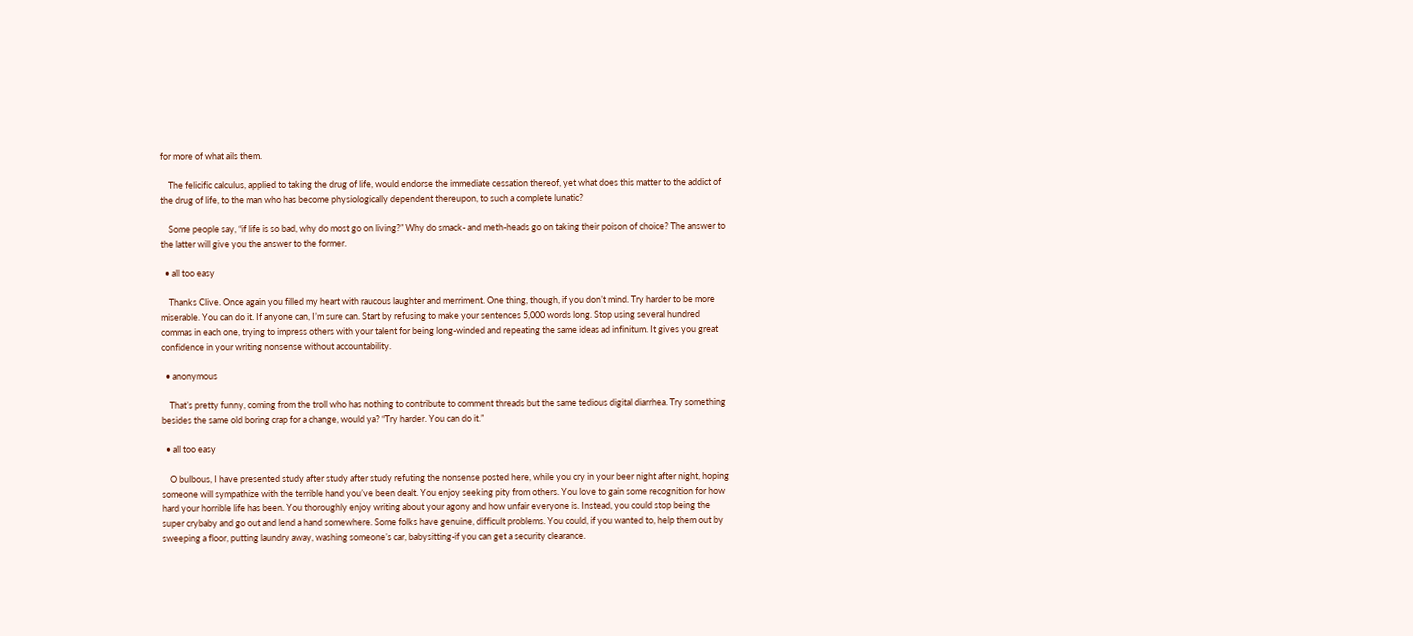for more of what ails them.

    The felicific calculus, applied to taking the drug of life, would endorse the immediate cessation thereof, yet what does this matter to the addict of the drug of life, to the man who has become physiologically dependent thereupon, to such a complete lunatic?

    Some people say, “if life is so bad, why do most go on living?” Why do smack- and meth-heads go on taking their poison of choice? The answer to the latter will give you the answer to the former.

  • all too easy

    Thanks Clive. Once again you filled my heart with raucous laughter and merriment. One thing, though, if you don’t mind. Try harder to be more miserable. You can do it. If anyone can, I’m sure can. Start by refusing to make your sentences 5,000 words long. Stop using several hundred commas in each one, trying to impress others with your talent for being long-winded and repeating the same ideas ad infinitum. It gives you great confidence in your writing nonsense without accountability.

  • anonymous

    That’s pretty funny, coming from the troll who has nothing to contribute to comment threads but the same tedious digital diarrhea. Try something besides the same old boring crap for a change, would ya? “Try harder. You can do it.”

  • all too easy

    O bulbous, I have presented study after study after study refuting the nonsense posted here, while you cry in your beer night after night, hoping someone will sympathize with the terrible hand you’ve been dealt. You enjoy seeking pity from others. You love to gain some recognition for how hard your horrible life has been. You thoroughly enjoy writing about your agony and how unfair everyone is. Instead, you could stop being the super crybaby and go out and lend a hand somewhere. Some folks have genuine, difficult problems. You could, if you wanted to, help them out by sweeping a floor, putting laundry away, washing someone’s car, babysitting-if you can get a security clearance.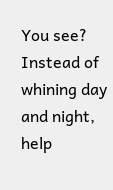You see? Instead of whining day and night, help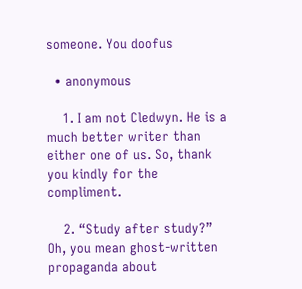someone. You doofus

  • anonymous

    1. I am not Cledwyn. He is a much better writer than either one of us. So, thank you kindly for the compliment.

    2. “Study after study?” Oh, you mean ghost-written propaganda about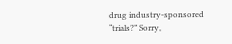drug industry-sponsored “trials?” Sorry,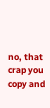no, that crap you copy and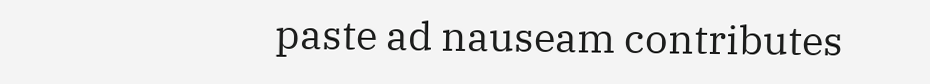paste ad nauseam contributes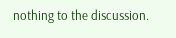nothing to the discussion.